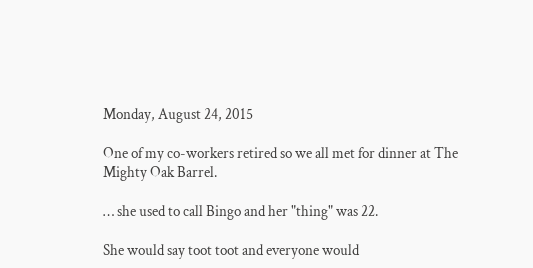Monday, August 24, 2015

One of my co-workers retired so we all met for dinner at The Mighty Oak Barrel.

… she used to call Bingo and her "thing" was 22.

She would say toot toot and everyone would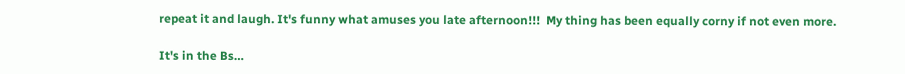repeat it and laugh. It's funny what amuses you late afternoon!!!  My thing has been equally corny if not even more.

It's in the Bs…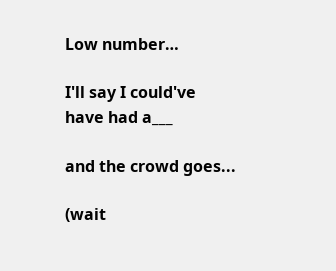Low number…

I'll say I could've have had a___

and the crowd goes...

(wait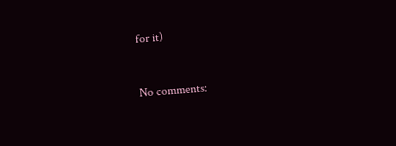for it)


No comments: